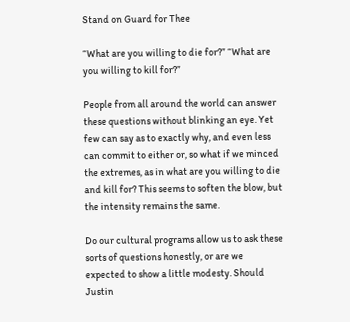Stand on Guard for Thee

“What are you willing to die for?” “What are you willing to kill for?”

People from all around the world can answer these questions without blinking an eye. Yet few can say as to exactly why, and even less can commit to either or, so what if we minced the extremes, as in what are you willing to die and kill for? This seems to soften the blow, but the intensity remains the same.

Do our cultural programs allow us to ask these sorts of questions honestly, or are we expected to show a little modesty. Should Justin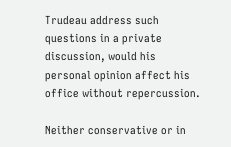Trudeau address such questions in a private discussion, would his personal opinion affect his office without repercussion.

Neither conservative or in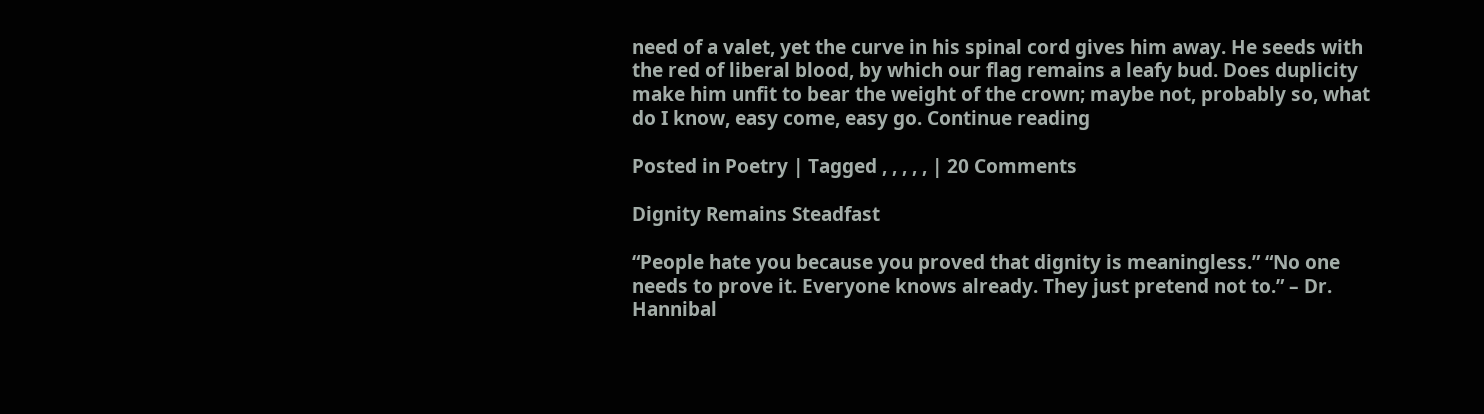need of a valet, yet the curve in his spinal cord gives him away. He seeds with the red of liberal blood, by which our flag remains a leafy bud. Does duplicity make him unfit to bear the weight of the crown; maybe not, probably so, what do I know, easy come, easy go. Continue reading

Posted in Poetry | Tagged , , , , , | 20 Comments

Dignity Remains Steadfast

“People hate you because you proved that dignity is meaningless.” “No one needs to prove it. Everyone knows already. They just pretend not to.” – Dr. Hannibal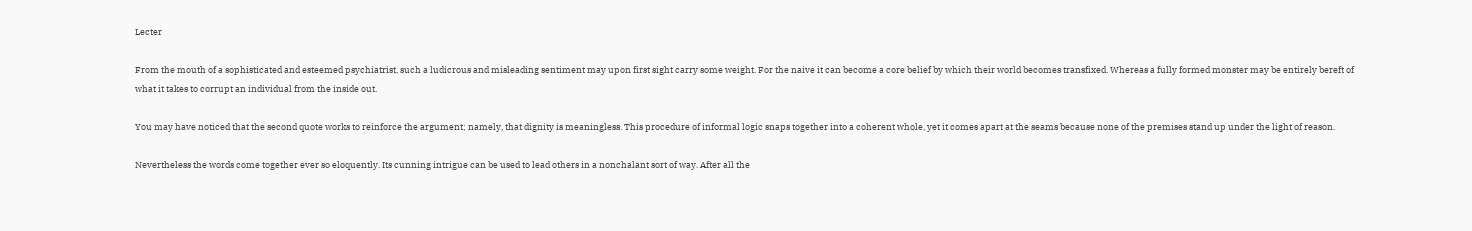Lecter

From the mouth of a sophisticated and esteemed psychiatrist, such a ludicrous and misleading sentiment may upon first sight carry some weight. For the naive it can become a core belief by which their world becomes transfixed. Whereas a fully formed monster may be entirely bereft of what it takes to corrupt an individual from the inside out.

You may have noticed that the second quote works to reinforce the argument; namely, that dignity is meaningless. This procedure of informal logic snaps together into a coherent whole, yet it comes apart at the seams because none of the premises stand up under the light of reason.

Nevertheless the words come together ever so eloquently. Its cunning intrigue can be used to lead others in a nonchalant sort of way. After all the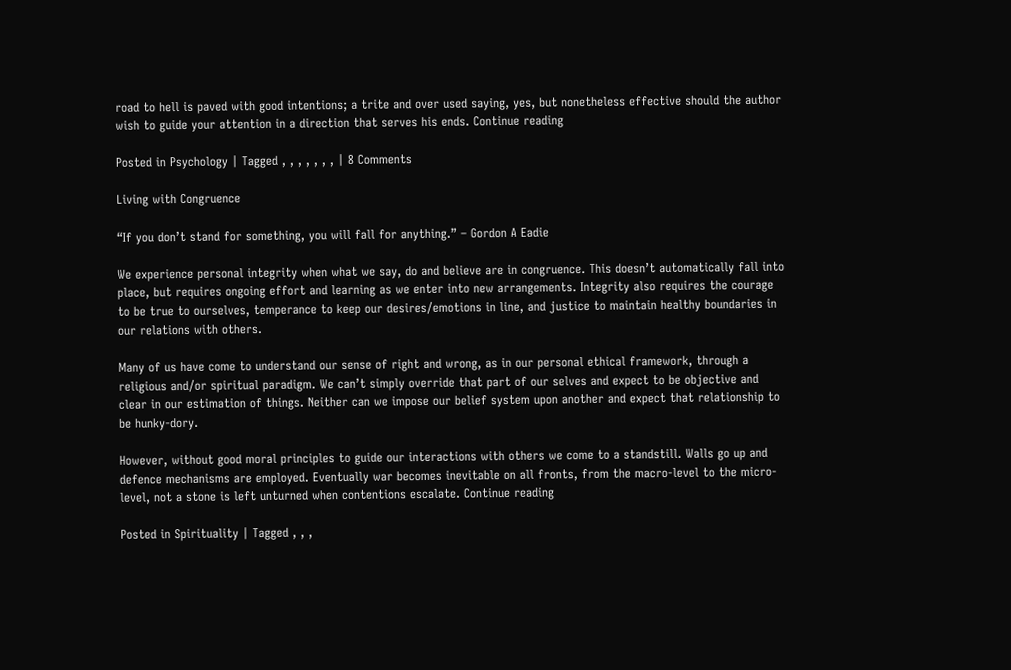road to hell is paved with good intentions; a trite and over used saying, yes, but nonetheless effective should the author wish to guide your attention in a direction that serves his ends. Continue reading

Posted in Psychology | Tagged , , , , , , , | 8 Comments

Living with Congruence

“If you don’t stand for something, you will fall for anything.” – Gordon A Eadie

We experience personal integrity when what we say, do and believe are in congruence. This doesn’t automatically fall into place, but requires ongoing effort and learning as we enter into new arrangements. Integrity also requires the courage to be true to ourselves, temperance to keep our desires/emotions in line, and justice to maintain healthy boundaries in our relations with others.

Many of us have come to understand our sense of right and wrong, as in our personal ethical framework, through a religious and/or spiritual paradigm. We can’t simply override that part of our selves and expect to be objective and clear in our estimation of things. Neither can we impose our belief system upon another and expect that relationship to be hunky-dory.

However, without good moral principles to guide our interactions with others we come to a standstill. Walls go up and defence mechanisms are employed. Eventually war becomes inevitable on all fronts, from the macro-level to the micro-level, not a stone is left unturned when contentions escalate. Continue reading

Posted in Spirituality | Tagged , , ,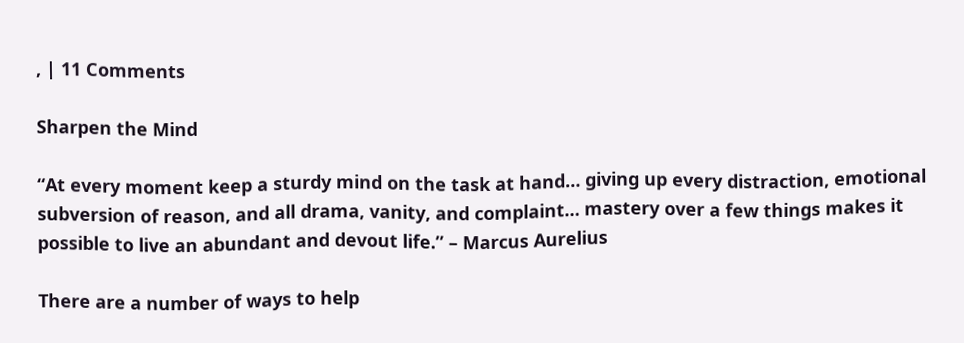, | 11 Comments

Sharpen the Mind

“At every moment keep a sturdy mind on the task at hand… giving up every distraction, emotional subversion of reason, and all drama, vanity, and complaint… mastery over a few things makes it possible to live an abundant and devout life.” – Marcus Aurelius

There are a number of ways to help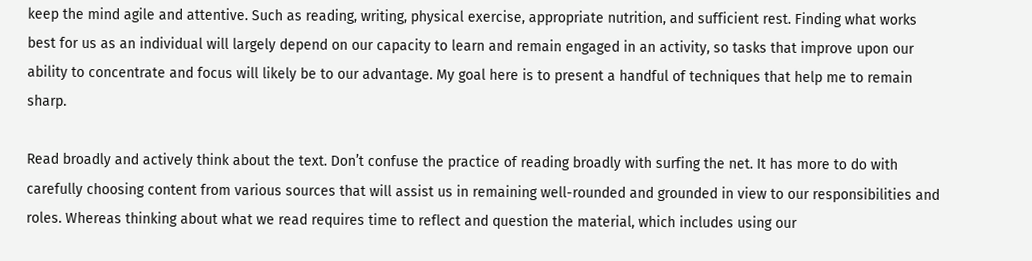keep the mind agile and attentive. Such as reading, writing, physical exercise, appropriate nutrition, and sufficient rest. Finding what works best for us as an individual will largely depend on our capacity to learn and remain engaged in an activity, so tasks that improve upon our ability to concentrate and focus will likely be to our advantage. My goal here is to present a handful of techniques that help me to remain sharp.

Read broadly and actively think about the text. Don’t confuse the practice of reading broadly with surfing the net. It has more to do with carefully choosing content from various sources that will assist us in remaining well-rounded and grounded in view to our responsibilities and roles. Whereas thinking about what we read requires time to reflect and question the material, which includes using our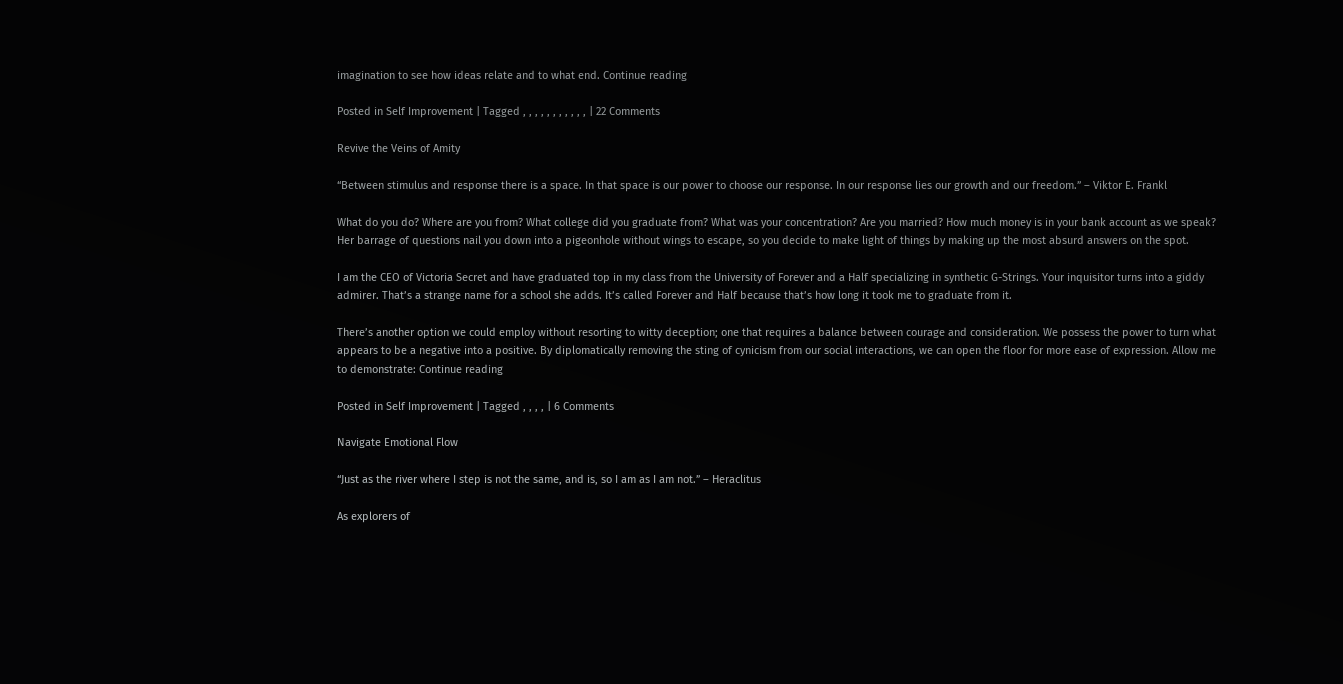imagination to see how ideas relate and to what end. Continue reading

Posted in Self Improvement | Tagged , , , , , , , , , , , | 22 Comments

Revive the Veins of Amity

“Between stimulus and response there is a space. In that space is our power to choose our response. In our response lies our growth and our freedom.” – Viktor E. Frankl

What do you do? Where are you from? What college did you graduate from? What was your concentration? Are you married? How much money is in your bank account as we speak? Her barrage of questions nail you down into a pigeonhole without wings to escape, so you decide to make light of things by making up the most absurd answers on the spot.

I am the CEO of Victoria Secret and have graduated top in my class from the University of Forever and a Half specializing in synthetic G-Strings. Your inquisitor turns into a giddy admirer. That’s a strange name for a school she adds. It’s called Forever and Half because that’s how long it took me to graduate from it.

There’s another option we could employ without resorting to witty deception; one that requires a balance between courage and consideration. We possess the power to turn what appears to be a negative into a positive. By diplomatically removing the sting of cynicism from our social interactions, we can open the floor for more ease of expression. Allow me to demonstrate: Continue reading

Posted in Self Improvement | Tagged , , , , | 6 Comments

Navigate Emotional Flow

“Just as the river where I step is not the same, and is, so I am as I am not.” – Heraclitus

As explorers of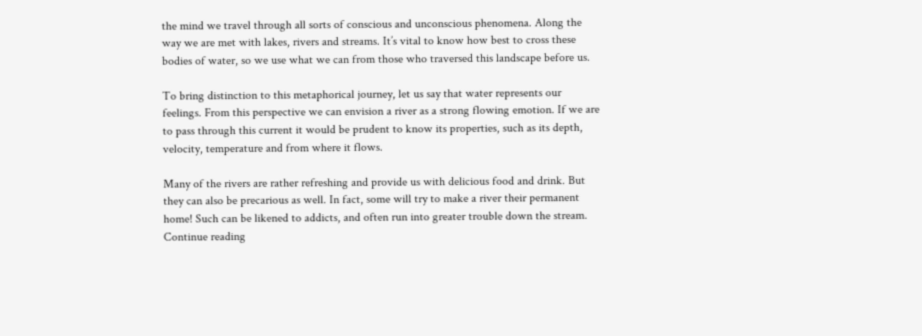the mind we travel through all sorts of conscious and unconscious phenomena. Along the way we are met with lakes, rivers and streams. It’s vital to know how best to cross these bodies of water, so we use what we can from those who traversed this landscape before us.

To bring distinction to this metaphorical journey, let us say that water represents our feelings. From this perspective we can envision a river as a strong flowing emotion. If we are to pass through this current it would be prudent to know its properties, such as its depth, velocity, temperature and from where it flows.

Many of the rivers are rather refreshing and provide us with delicious food and drink. But they can also be precarious as well. In fact, some will try to make a river their permanent home! Such can be likened to addicts, and often run into greater trouble down the stream. Continue reading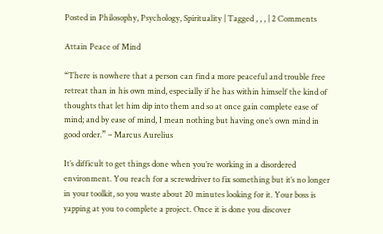Posted in Philosophy, Psychology, Spirituality | Tagged , , , | 2 Comments

Attain Peace of Mind

“There is nowhere that a person can find a more peaceful and trouble free retreat than in his own mind, especially if he has within himself the kind of thoughts that let him dip into them and so at once gain complete ease of mind; and by ease of mind, I mean nothing but having one’s own mind in good order.” – Marcus Aurelius

It’s difficult to get things done when you’re working in a disordered environment. You reach for a screwdriver to fix something but it’s no longer in your toolkit, so you waste about 20 minutes looking for it. Your boss is yapping at you to complete a project. Once it is done you discover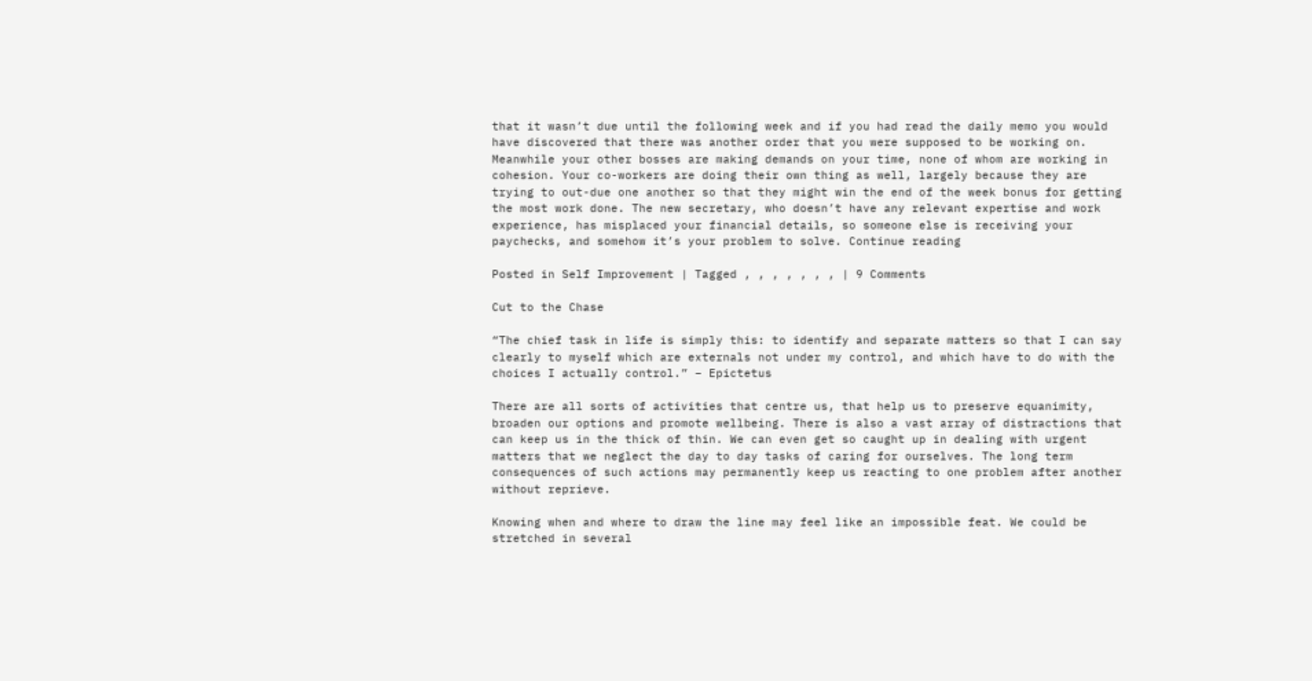that it wasn’t due until the following week and if you had read the daily memo you would have discovered that there was another order that you were supposed to be working on. Meanwhile your other bosses are making demands on your time, none of whom are working in cohesion. Your co-workers are doing their own thing as well, largely because they are trying to out-due one another so that they might win the end of the week bonus for getting the most work done. The new secretary, who doesn’t have any relevant expertise and work experience, has misplaced your financial details, so someone else is receiving your paychecks, and somehow it’s your problem to solve. Continue reading

Posted in Self Improvement | Tagged , , , , , , , | 9 Comments

Cut to the Chase

“The chief task in life is simply this: to identify and separate matters so that I can say clearly to myself which are externals not under my control, and which have to do with the choices I actually control.” – Epictetus

There are all sorts of activities that centre us, that help us to preserve equanimity, broaden our options and promote wellbeing. There is also a vast array of distractions that can keep us in the thick of thin. We can even get so caught up in dealing with urgent matters that we neglect the day to day tasks of caring for ourselves. The long term consequences of such actions may permanently keep us reacting to one problem after another without reprieve.

Knowing when and where to draw the line may feel like an impossible feat. We could be stretched in several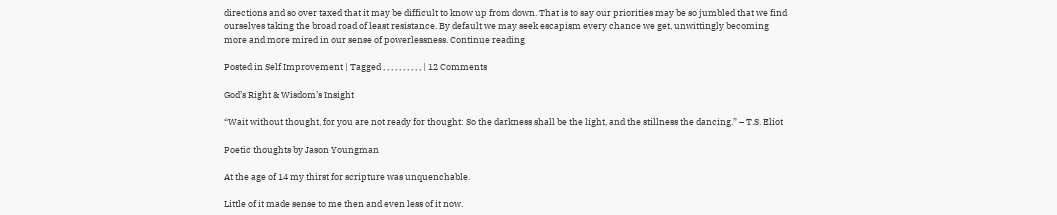directions and so over taxed that it may be difficult to know up from down. That is to say our priorities may be so jumbled that we find ourselves taking the broad road of least resistance. By default we may seek escapism every chance we get, unwittingly becoming more and more mired in our sense of powerlessness. Continue reading

Posted in Self Improvement | Tagged , , , , , , , , , , | 12 Comments

God’s Right & Wisdom’s Insight

“Wait without thought, for you are not ready for thought: So the darkness shall be the light, and the stillness the dancing.” – T.S. Eliot

Poetic thoughts by Jason Youngman

At the age of 14 my thirst for scripture was unquenchable.

Little of it made sense to me then and even less of it now.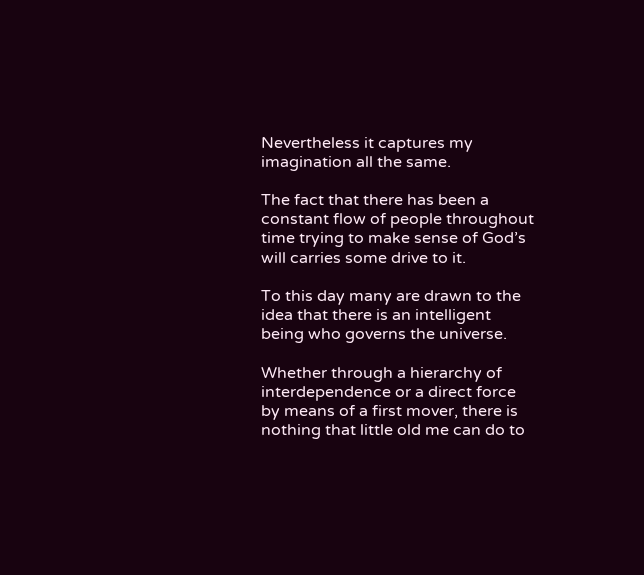Nevertheless it captures my imagination all the same.

The fact that there has been a constant flow of people throughout time trying to make sense of God’s will carries some drive to it.

To this day many are drawn to the idea that there is an intelligent being who governs the universe.

Whether through a hierarchy of interdependence or a direct force by means of a first mover, there is nothing that little old me can do to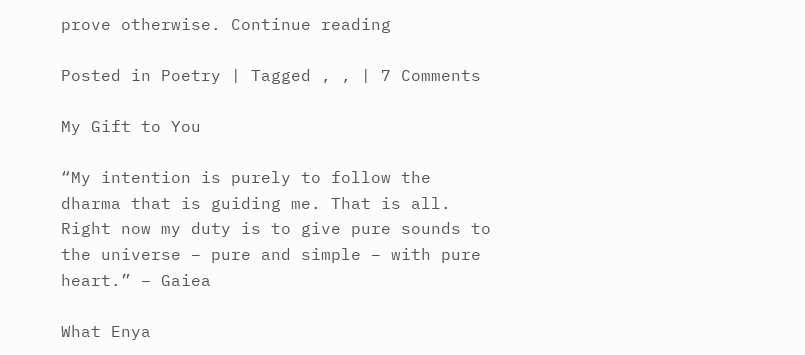prove otherwise. Continue reading

Posted in Poetry | Tagged , , | 7 Comments

My Gift to You

“My intention is purely to follow the dharma that is guiding me. That is all. Right now my duty is to give pure sounds to the universe – pure and simple – with pure heart.” – Gaiea

What Enya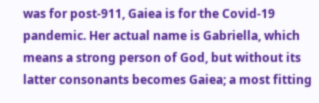was for post-911, Gaiea is for the Covid-19 pandemic. Her actual name is Gabriella, which means a strong person of God, but without its latter consonants becomes Gaiea; a most fitting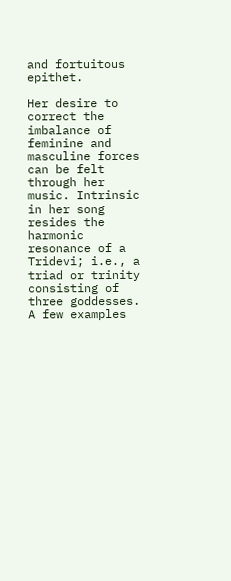and fortuitous epithet.

Her desire to correct the imbalance of feminine and masculine forces can be felt through her music. Intrinsic in her song resides the harmonic resonance of a Tridevi; i.e., a triad or trinity consisting of three goddesses. A few examples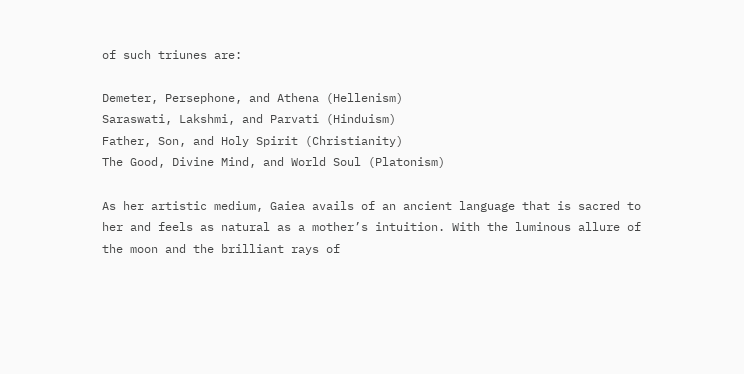of such triunes are:

Demeter, Persephone, and Athena (Hellenism)
Saraswati, Lakshmi, and Parvati (Hinduism)
Father, Son, and Holy Spirit (Christianity)
The Good, Divine Mind, and World Soul (Platonism)

As her artistic medium, Gaiea avails of an ancient language that is sacred to her and feels as natural as a mother’s intuition. With the luminous allure of the moon and the brilliant rays of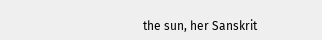the sun, her Sanskrit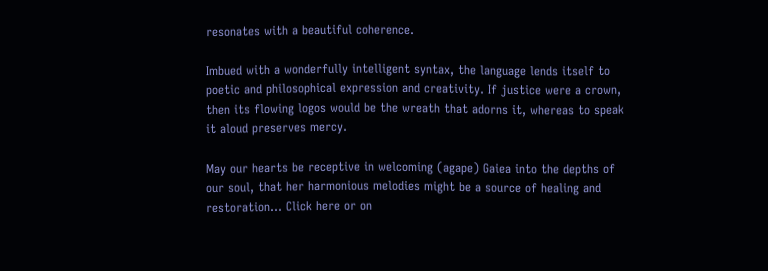resonates with a beautiful coherence.

Imbued with a wonderfully intelligent syntax, the language lends itself to poetic and philosophical expression and creativity. If justice were a crown, then its flowing logos would be the wreath that adorns it, whereas to speak it aloud preserves mercy.

May our hearts be receptive in welcoming (agape) Gaiea into the depths of our soul, that her harmonious melodies might be a source of healing and restoration… Click here or on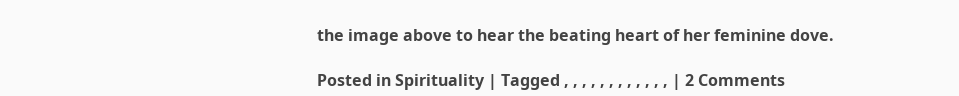the image above to hear the beating heart of her feminine dove.

Posted in Spirituality | Tagged , , , , , , , , , , , , | 2 Comments